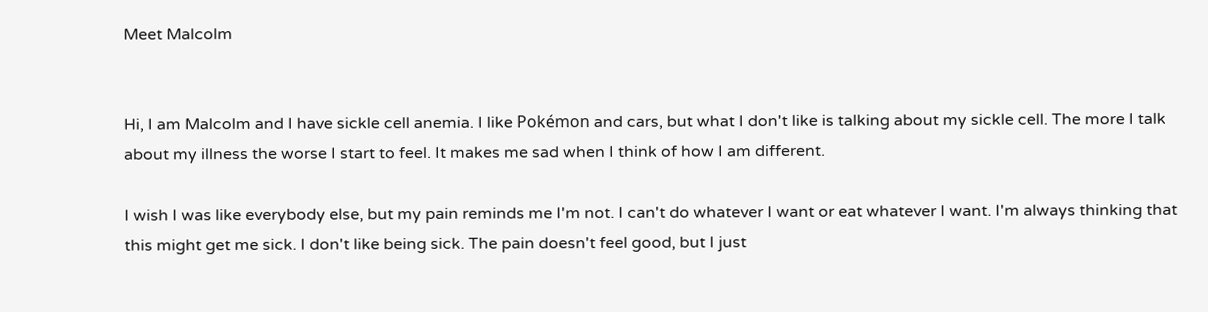Meet Malcolm


Hi, I am Malcolm and I have sickle cell anemia. I like Pokémon and cars, but what I don't like is talking about my sickle cell. The more I talk about my illness the worse I start to feel. It makes me sad when I think of how I am different.

I wish I was like everybody else, but my pain reminds me I'm not. I can't do whatever I want or eat whatever I want. I'm always thinking that this might get me sick. I don't like being sick. The pain doesn't feel good, but I just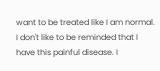want to be treated like I am normal. I don't like to be reminded that I have this painful disease. I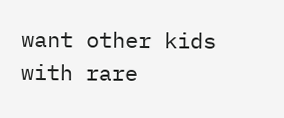want other kids with rare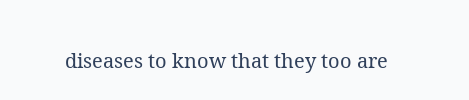diseases to know that they too are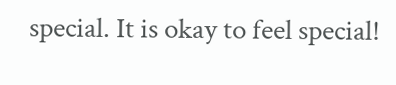special. It is okay to feel special!